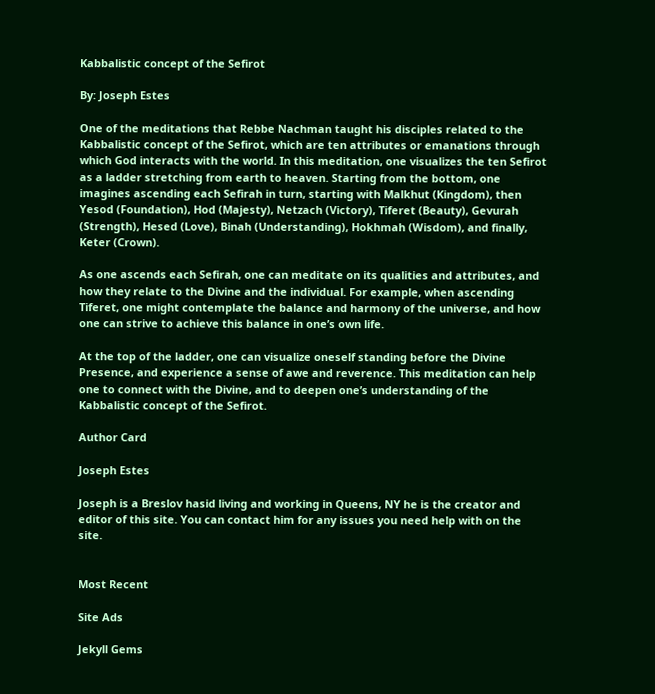Kabbalistic concept of the Sefirot

By: Joseph Estes

One of the meditations that Rebbe Nachman taught his disciples related to the Kabbalistic concept of the Sefirot, which are ten attributes or emanations through which God interacts with the world. In this meditation, one visualizes the ten Sefirot as a ladder stretching from earth to heaven. Starting from the bottom, one imagines ascending each Sefirah in turn, starting with Malkhut (Kingdom), then Yesod (Foundation), Hod (Majesty), Netzach (Victory), Tiferet (Beauty), Gevurah (Strength), Hesed (Love), Binah (Understanding), Hokhmah (Wisdom), and finally, Keter (Crown).

As one ascends each Sefirah, one can meditate on its qualities and attributes, and how they relate to the Divine and the individual. For example, when ascending Tiferet, one might contemplate the balance and harmony of the universe, and how one can strive to achieve this balance in one’s own life.

At the top of the ladder, one can visualize oneself standing before the Divine Presence, and experience a sense of awe and reverence. This meditation can help one to connect with the Divine, and to deepen one’s understanding of the Kabbalistic concept of the Sefirot.

Author Card

Joseph Estes

Joseph is a Breslov hasid living and working in Queens, NY he is the creator and editor of this site. You can contact him for any issues you need help with on the site.


Most Recent

Site Ads

Jekyll Gems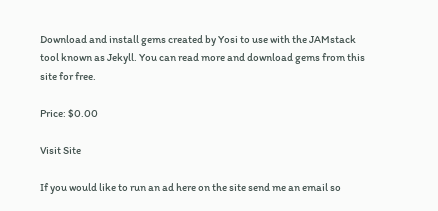Download and install gems created by Yosi to use with the JAMstack tool known as Jekyll. You can read more and download gems from this site for free.

Price: $0.00

Visit Site

If you would like to run an ad here on the site send me an email so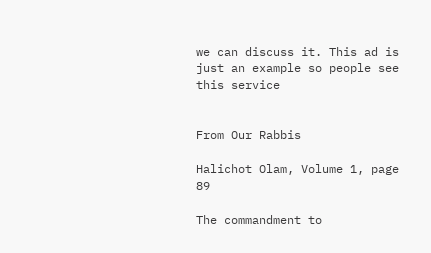we can discuss it. This ad is just an example so people see this service


From Our Rabbis

Halichot Olam, Volume 1, page 89

The commandment to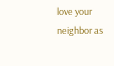love your neighbor as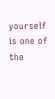yourself is one of the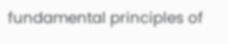fundamental principles of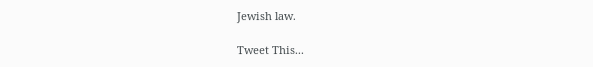Jewish law.

Tweet This...